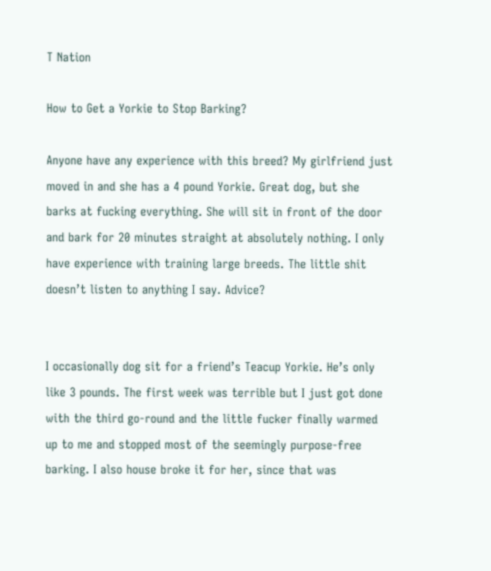T Nation

How to Get a Yorkie to Stop Barking?

Anyone have any experience with this breed? My girlfriend just moved in and she has a 4 pound Yorkie. Great dog, but she barks at fucking everything. She will sit in front of the door and bark for 20 minutes straight at absolutely nothing. I only have experience with training large breeds. The little shit doesn’t listen to anything I say. Advice?


I occasionally dog sit for a friend’s Teacup Yorkie. He’s only like 3 pounds. The first week was terrible but I just got done with the third go-round and the little fucker finally warmed up to me and stopped most of the seemingly purpose-free barking. I also house broke it for her, since that was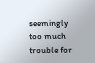seemingly too much trouble for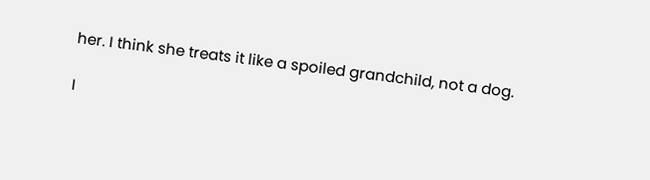her. I think she treats it like a spoiled grandchild, not a dog.

I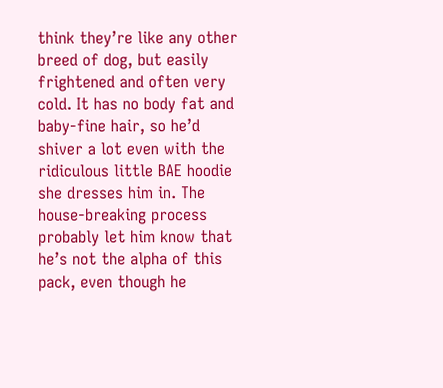think they’re like any other breed of dog, but easily frightened and often very cold. It has no body fat and baby-fine hair, so he’d shiver a lot even with the ridiculous little BAE hoodie she dresses him in. The house-breaking process probably let him know that he’s not the alpha of this pack, even though he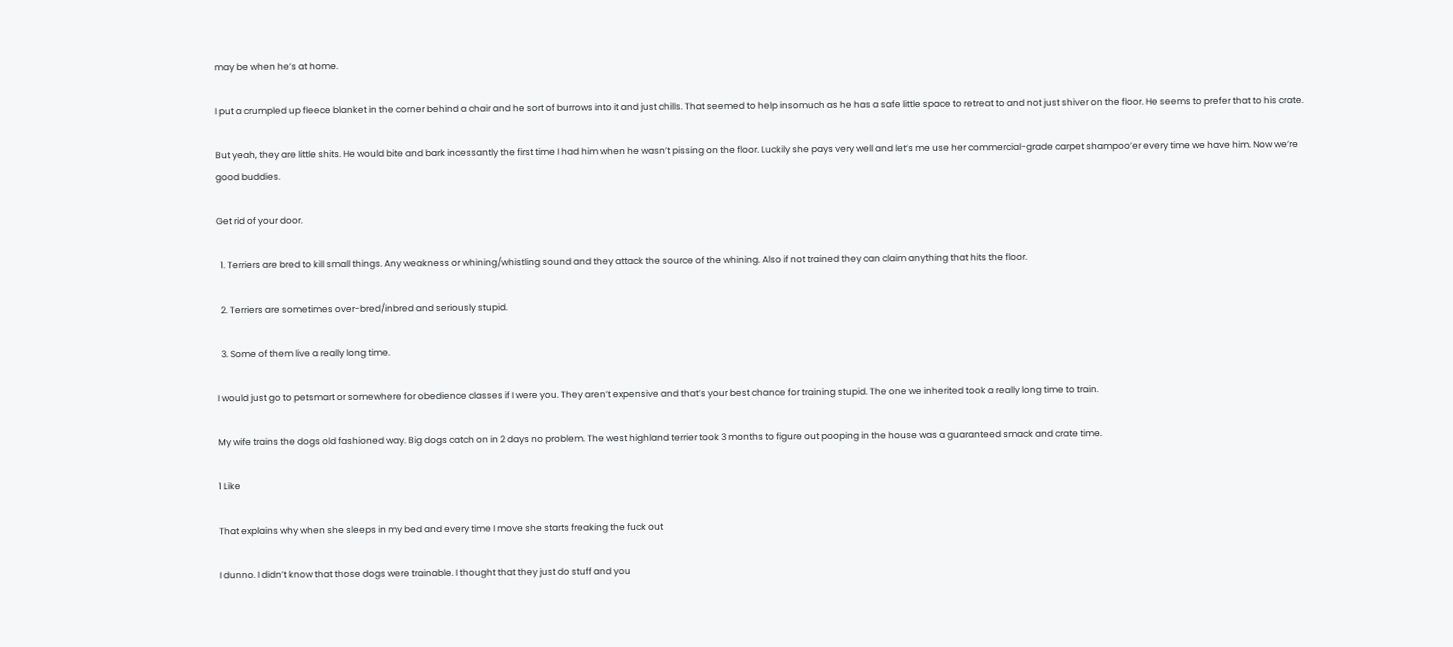may be when he’s at home.

I put a crumpled up fleece blanket in the corner behind a chair and he sort of burrows into it and just chills. That seemed to help insomuch as he has a safe little space to retreat to and not just shiver on the floor. He seems to prefer that to his crate.

But yeah, they are little shits. He would bite and bark incessantly the first time I had him when he wasn’t pissing on the floor. Luckily she pays very well and let’s me use her commercial-grade carpet shampoo’er every time we have him. Now we’re good buddies.

Get rid of your door.

  1. Terriers are bred to kill small things. Any weakness or whining/whistling sound and they attack the source of the whining. Also if not trained they can claim anything that hits the floor.

  2. Terriers are sometimes over-bred/inbred and seriously stupid.

  3. Some of them live a really long time.

I would just go to petsmart or somewhere for obedience classes if I were you. They aren’t expensive and that’s your best chance for training stupid. The one we inherited took a really long time to train.

My wife trains the dogs old fashioned way. Big dogs catch on in 2 days no problem. The west highland terrier took 3 months to figure out pooping in the house was a guaranteed smack and crate time.

1 Like

That explains why when she sleeps in my bed and every time I move she starts freaking the fuck out

I dunno. I didn’t know that those dogs were trainable. I thought that they just do stuff and you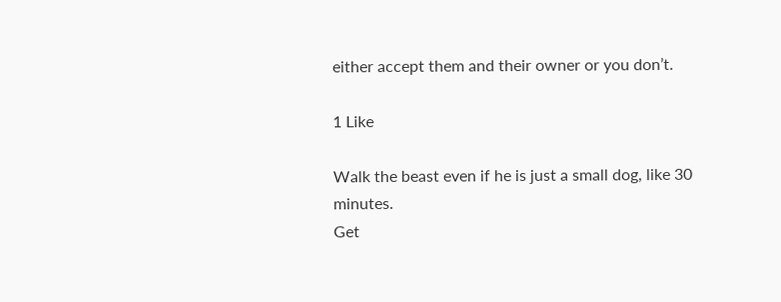either accept them and their owner or you don’t.

1 Like

Walk the beast even if he is just a small dog, like 30 minutes.
Get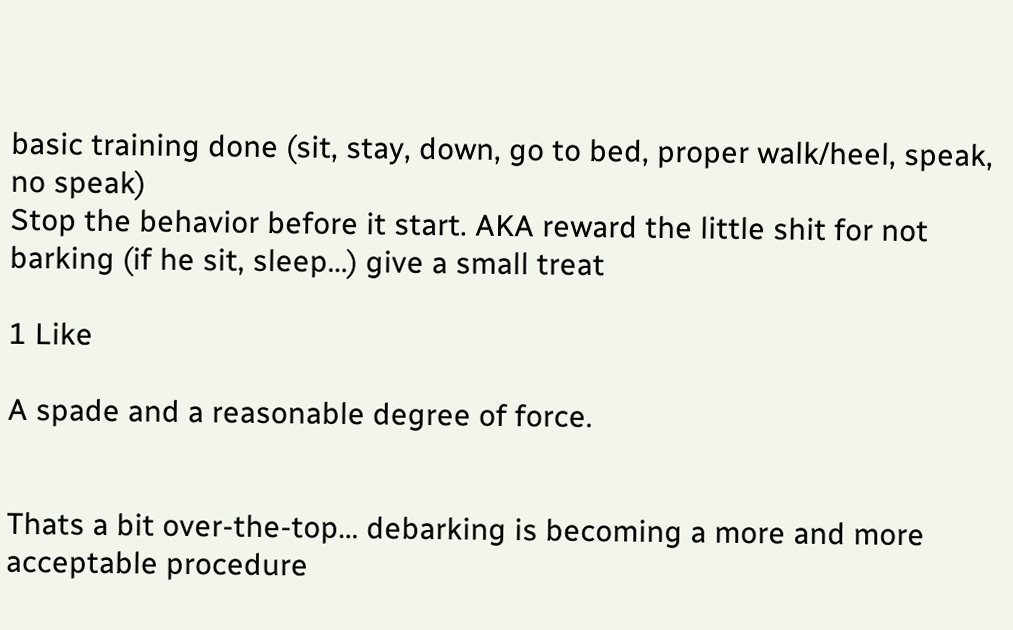basic training done (sit, stay, down, go to bed, proper walk/heel, speak, no speak)
Stop the behavior before it start. AKA reward the little shit for not barking (if he sit, sleep…) give a small treat

1 Like

A spade and a reasonable degree of force.


Thats a bit over-the-top… debarking is becoming a more and more acceptable procedure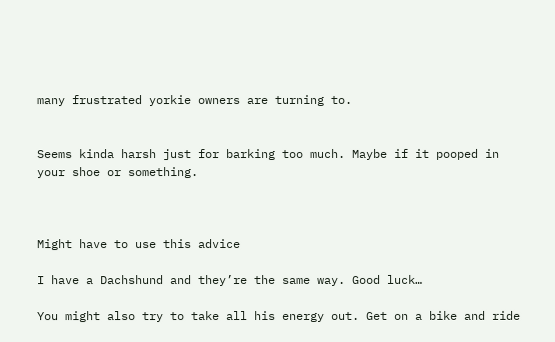many frustrated yorkie owners are turning to.


Seems kinda harsh just for barking too much. Maybe if it pooped in your shoe or something.



Might have to use this advice

I have a Dachshund and they’re the same way. Good luck…

You might also try to take all his energy out. Get on a bike and ride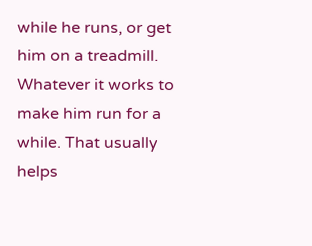while he runs, or get him on a treadmill. Whatever it works to make him run for a while. That usually helps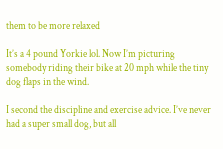them to be more relaxed

It’s a 4 pound Yorkie lol. Now I’m picturing somebody riding their bike at 20 mph while the tiny dog flaps in the wind.

I second the discipline and exercise advice. I’ve never had a super small dog, but all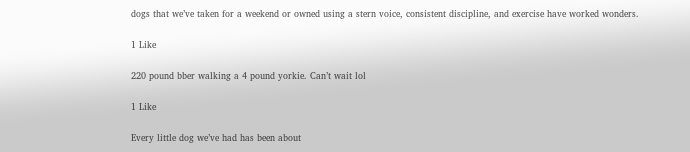dogs that we’ve taken for a weekend or owned using a stern voice, consistent discipline, and exercise have worked wonders.

1 Like

220 pound bber walking a 4 pound yorkie. Can’t wait lol

1 Like

Every little dog we’ve had has been about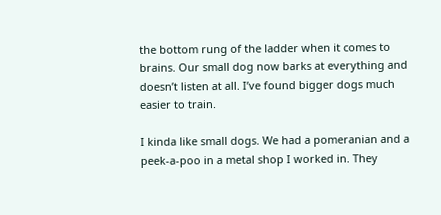the bottom rung of the ladder when it comes to brains. Our small dog now barks at everything and doesn’t listen at all. I’ve found bigger dogs much easier to train.

I kinda like small dogs. We had a pomeranian and a peek-a-poo in a metal shop I worked in. They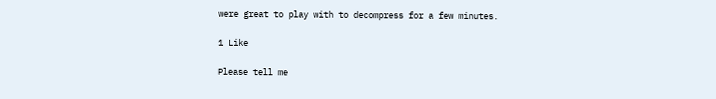were great to play with to decompress for a few minutes.

1 Like

Please tell me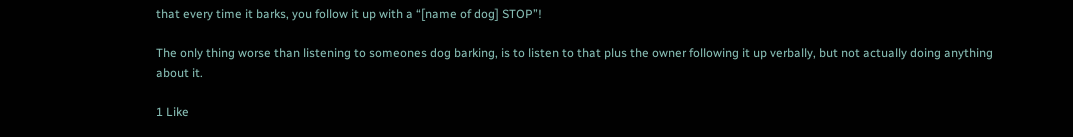that every time it barks, you follow it up with a “[name of dog] STOP”!

The only thing worse than listening to someones dog barking, is to listen to that plus the owner following it up verbally, but not actually doing anything about it.

1 Like